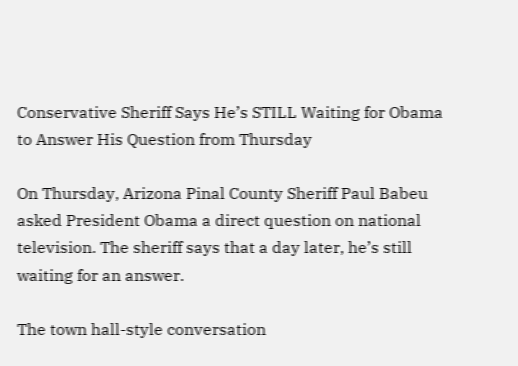Conservative Sheriff Says He’s STILL Waiting for Obama to Answer His Question from Thursday

On Thursday, Arizona Pinal County Sheriff Paul Babeu asked President Obama a direct question on national television. The sheriff says that a day later, he’s still waiting for an answer.

The town hall-style conversation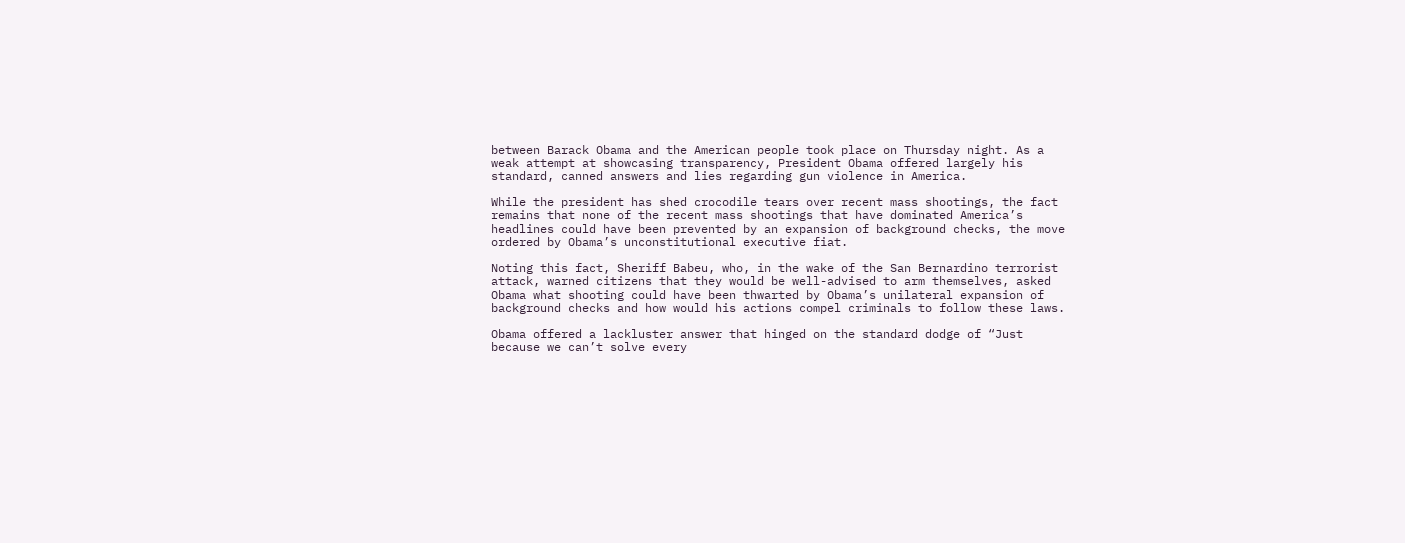between Barack Obama and the American people took place on Thursday night. As a weak attempt at showcasing transparency, President Obama offered largely his standard, canned answers and lies regarding gun violence in America.

While the president has shed crocodile tears over recent mass shootings, the fact remains that none of the recent mass shootings that have dominated America’s headlines could have been prevented by an expansion of background checks, the move ordered by Obama’s unconstitutional executive fiat.

Noting this fact, Sheriff Babeu, who, in the wake of the San Bernardino terrorist attack, warned citizens that they would be well-advised to arm themselves, asked Obama what shooting could have been thwarted by Obama’s unilateral expansion of background checks and how would his actions compel criminals to follow these laws.

Obama offered a lackluster answer that hinged on the standard dodge of “Just because we can’t solve every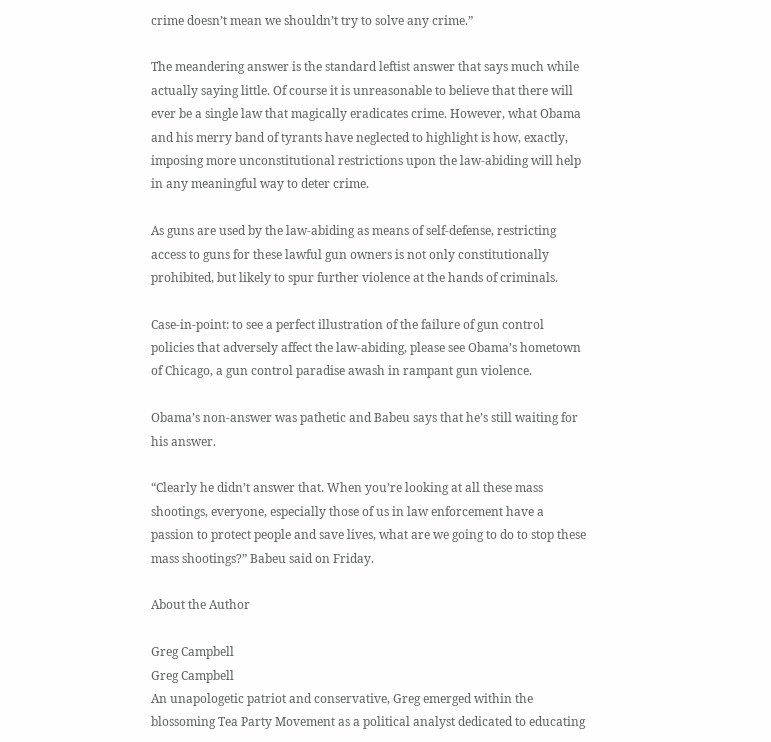crime doesn’t mean we shouldn’t try to solve any crime.”

The meandering answer is the standard leftist answer that says much while actually saying little. Of course it is unreasonable to believe that there will ever be a single law that magically eradicates crime. However, what Obama and his merry band of tyrants have neglected to highlight is how, exactly, imposing more unconstitutional restrictions upon the law-abiding will help in any meaningful way to deter crime.

As guns are used by the law-abiding as means of self-defense, restricting access to guns for these lawful gun owners is not only constitutionally prohibited, but likely to spur further violence at the hands of criminals.

Case-in-point: to see a perfect illustration of the failure of gun control policies that adversely affect the law-abiding, please see Obama’s hometown of Chicago, a gun control paradise awash in rampant gun violence.

Obama’s non-answer was pathetic and Babeu says that he’s still waiting for his answer.

“Clearly he didn’t answer that. When you’re looking at all these mass shootings, everyone, especially those of us in law enforcement have a passion to protect people and save lives, what are we going to do to stop these mass shootings?” Babeu said on Friday.

About the Author

Greg Campbell
Greg Campbell
An unapologetic patriot and conservative, Greg emerged within the blossoming Tea Party Movement as a political analyst dedicated to educating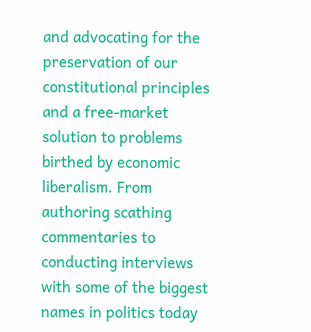and advocating for the preservation of our constitutional principles and a free-market solution to problems birthed by economic liberalism. From authoring scathing commentaries to conducting interviews with some of the biggest names in politics today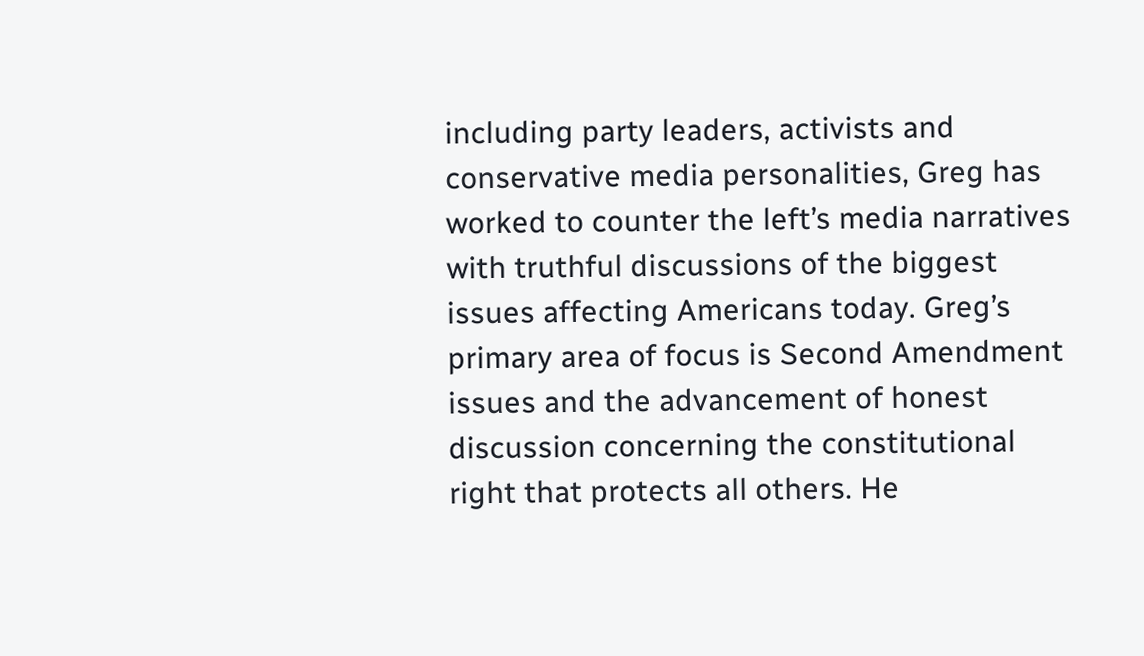including party leaders, activists and conservative media personalities, Greg has worked to counter the left’s media narratives with truthful discussions of the biggest issues affecting Americans today. Greg’s primary area of focus is Second Amendment issues and the advancement of honest discussion concerning the constitutional right that protects all others. He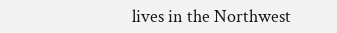lives in the Northwest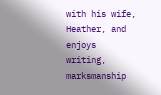with his wife, Heather, and enjoys writing, marksmanship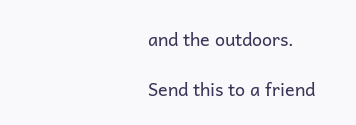and the outdoors.

Send this to a friend